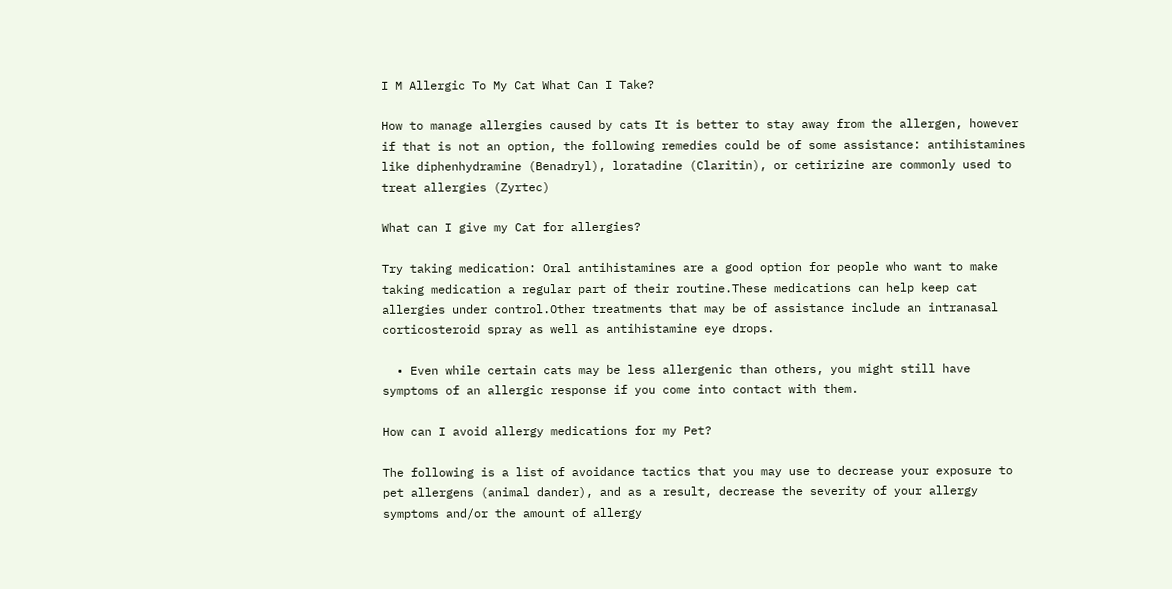I M Allergic To My Cat What Can I Take?

How to manage allergies caused by cats It is better to stay away from the allergen, however if that is not an option, the following remedies could be of some assistance: antihistamines like diphenhydramine (Benadryl), loratadine (Claritin), or cetirizine are commonly used to treat allergies (Zyrtec)

What can I give my Cat for allergies?

Try taking medication: Oral antihistamines are a good option for people who want to make taking medication a regular part of their routine.These medications can help keep cat allergies under control.Other treatments that may be of assistance include an intranasal corticosteroid spray as well as antihistamine eye drops.

  • Even while certain cats may be less allergenic than others, you might still have symptoms of an allergic response if you come into contact with them.

How can I avoid allergy medications for my Pet?

The following is a list of avoidance tactics that you may use to decrease your exposure to pet allergens (animal dander), and as a result, decrease the severity of your allergy symptoms and/or the amount of allergy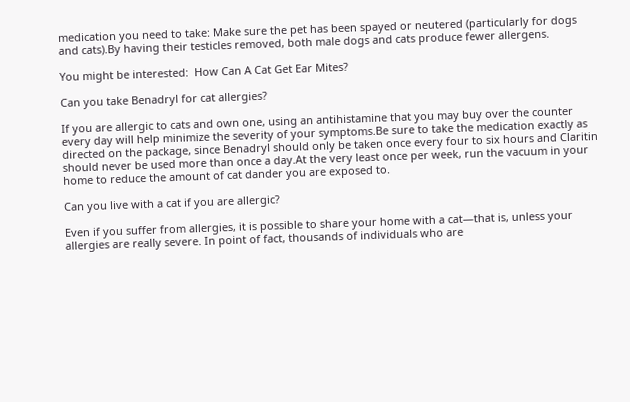medication you need to take: Make sure the pet has been spayed or neutered (particularly for dogs and cats).By having their testicles removed, both male dogs and cats produce fewer allergens.

You might be interested:  How Can A Cat Get Ear Mites?

Can you take Benadryl for cat allergies?

If you are allergic to cats and own one, using an antihistamine that you may buy over the counter every day will help minimize the severity of your symptoms.Be sure to take the medication exactly as directed on the package, since Benadryl should only be taken once every four to six hours and Claritin should never be used more than once a day.At the very least once per week, run the vacuum in your home to reduce the amount of cat dander you are exposed to.

Can you live with a cat if you are allergic?

Even if you suffer from allergies, it is possible to share your home with a cat—that is, unless your allergies are really severe. In point of fact, thousands of individuals who are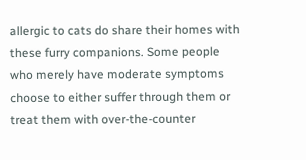allergic to cats do share their homes with these furry companions. Some people who merely have moderate symptoms choose to either suffer through them or treat them with over-the-counter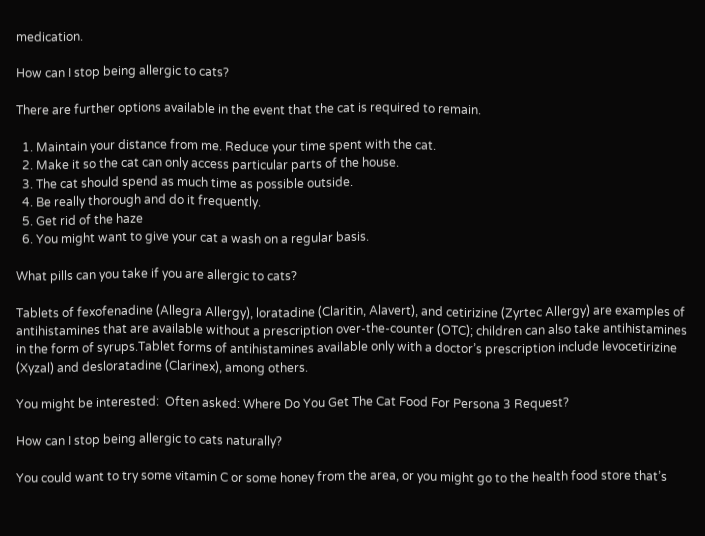medication.

How can I stop being allergic to cats?

There are further options available in the event that the cat is required to remain.

  1. Maintain your distance from me. Reduce your time spent with the cat.
  2. Make it so the cat can only access particular parts of the house.
  3. The cat should spend as much time as possible outside.
  4. Be really thorough and do it frequently.
  5. Get rid of the haze
  6. You might want to give your cat a wash on a regular basis.

What pills can you take if you are allergic to cats?

Tablets of fexofenadine (Allegra Allergy), loratadine (Claritin, Alavert), and cetirizine (Zyrtec Allergy) are examples of antihistamines that are available without a prescription over-the-counter (OTC); children can also take antihistamines in the form of syrups.Tablet forms of antihistamines available only with a doctor’s prescription include levocetirizine (Xyzal) and desloratadine (Clarinex), among others.

You might be interested:  Often asked: Where Do You Get The Cat Food For Persona 3 Request?

How can I stop being allergic to cats naturally?

You could want to try some vitamin C or some honey from the area, or you might go to the health food store that’s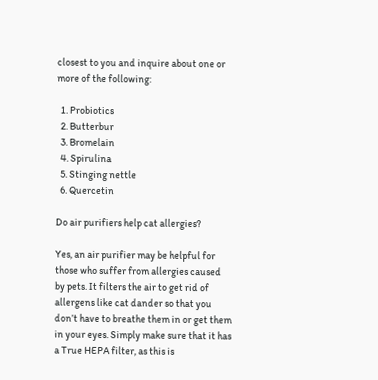closest to you and inquire about one or more of the following:

  1. Probiotics
  2. Butterbur
  3. Bromelain
  4. Spirulina
  5. Stinging nettle
  6. Quercetin

Do air purifiers help cat allergies?

Yes, an air purifier may be helpful for those who suffer from allergies caused by pets. It filters the air to get rid of allergens like cat dander so that you don’t have to breathe them in or get them in your eyes. Simply make sure that it has a True HEPA filter, as this is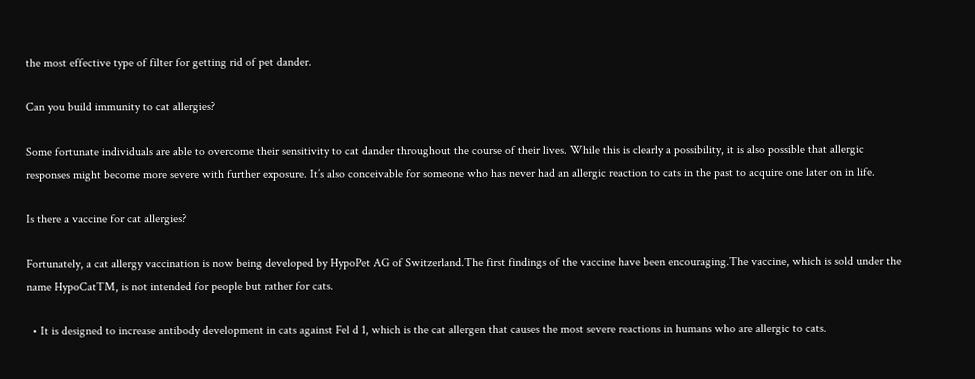the most effective type of filter for getting rid of pet dander.

Can you build immunity to cat allergies?

Some fortunate individuals are able to overcome their sensitivity to cat dander throughout the course of their lives. While this is clearly a possibility, it is also possible that allergic responses might become more severe with further exposure. It’s also conceivable for someone who has never had an allergic reaction to cats in the past to acquire one later on in life.

Is there a vaccine for cat allergies?

Fortunately, a cat allergy vaccination is now being developed by HypoPet AG of Switzerland.The first findings of the vaccine have been encouraging.The vaccine, which is sold under the name HypoCatTM, is not intended for people but rather for cats.

  • It is designed to increase antibody development in cats against Fel d 1, which is the cat allergen that causes the most severe reactions in humans who are allergic to cats.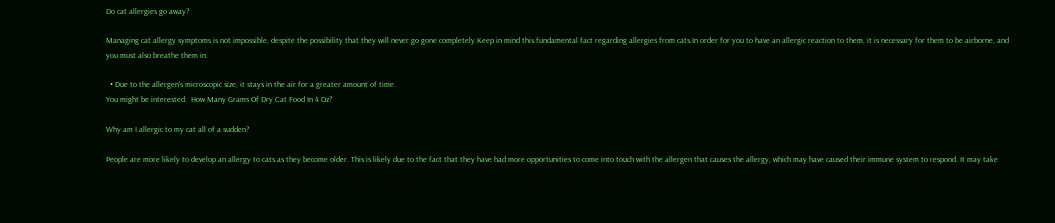Do cat allergies go away?

Managing cat allergy symptoms is not impossible, despite the possibility that they will never go gone completely.Keep in mind this fundamental fact regarding allergies from cats.In order for you to have an allergic reaction to them, it is necessary for them to be airborne, and you must also breathe them in.

  • Due to the allergen’s microscopic size, it stays in the air for a greater amount of time.
You might be interested:  How Many Grams Of Dry Cat Food In 4 Oz?

Why am I allergic to my cat all of a sudden?

People are more likely to develop an allergy to cats as they become older. This is likely due to the fact that they have had more opportunities to come into touch with the allergen that causes the allergy, which may have caused their immune system to respond. It may take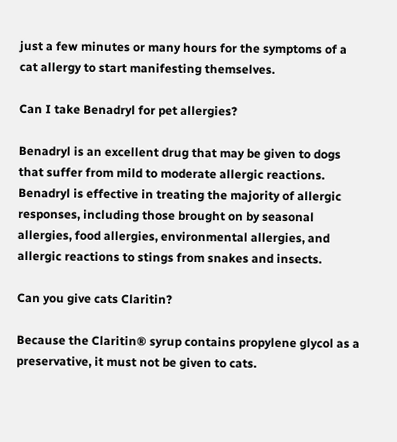just a few minutes or many hours for the symptoms of a cat allergy to start manifesting themselves.

Can I take Benadryl for pet allergies?

Benadryl is an excellent drug that may be given to dogs that suffer from mild to moderate allergic reactions. Benadryl is effective in treating the majority of allergic responses, including those brought on by seasonal allergies, food allergies, environmental allergies, and allergic reactions to stings from snakes and insects.

Can you give cats Claritin?

Because the Claritin® syrup contains propylene glycol as a preservative, it must not be given to cats.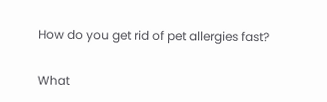How do you get rid of pet allergies fast?

What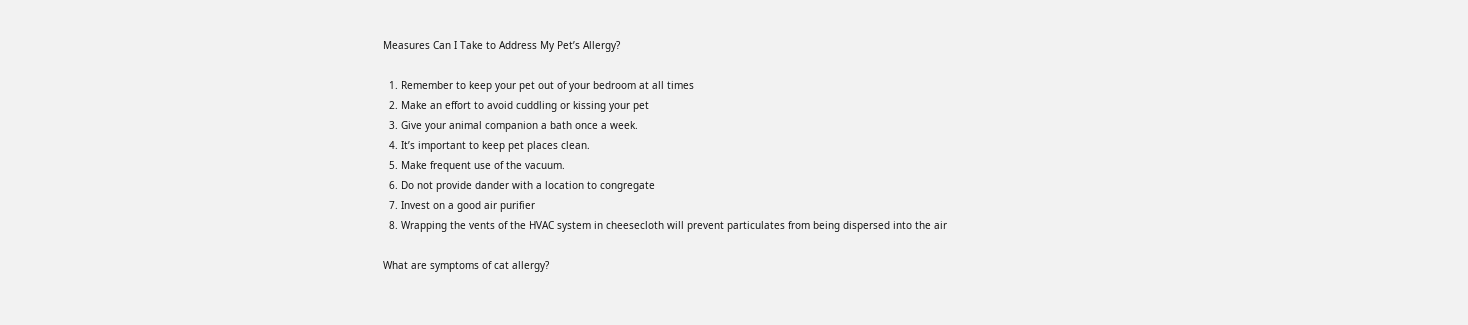Measures Can I Take to Address My Pet’s Allergy?

  1. Remember to keep your pet out of your bedroom at all times
  2. Make an effort to avoid cuddling or kissing your pet
  3. Give your animal companion a bath once a week.
  4. It’s important to keep pet places clean.
  5. Make frequent use of the vacuum.
  6. Do not provide dander with a location to congregate
  7. Invest on a good air purifier
  8. Wrapping the vents of the HVAC system in cheesecloth will prevent particulates from being dispersed into the air

What are symptoms of cat allergy?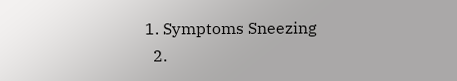1. Symptoms Sneezing
  2.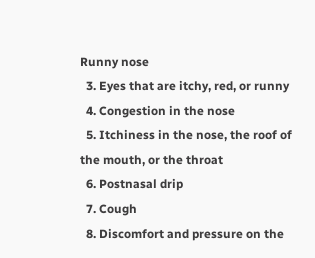Runny nose
  3. Eyes that are itchy, red, or runny
  4. Congestion in the nose
  5. Itchiness in the nose, the roof of the mouth, or the throat
  6. Postnasal drip
  7. Cough
  8. Discomfort and pressure on the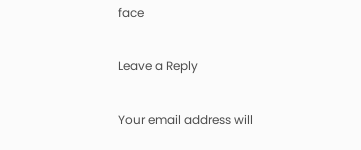face

Leave a Reply

Your email address will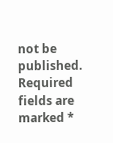not be published. Required fields are marked *